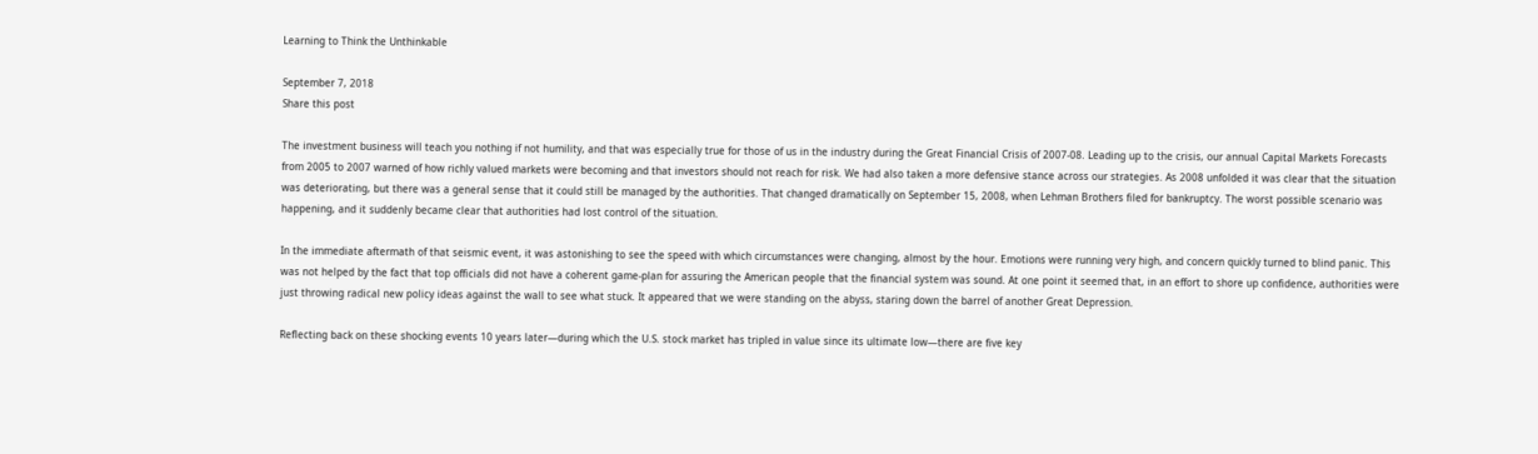Learning to Think the Unthinkable

September 7, 2018
Share this post

The investment business will teach you nothing if not humility, and that was especially true for those of us in the industry during the Great Financial Crisis of 2007-08. Leading up to the crisis, our annual Capital Markets Forecasts from 2005 to 2007 warned of how richly valued markets were becoming and that investors should not reach for risk. We had also taken a more defensive stance across our strategies. As 2008 unfolded it was clear that the situation was deteriorating, but there was a general sense that it could still be managed by the authorities. That changed dramatically on September 15, 2008, when Lehman Brothers filed for bankruptcy. The worst possible scenario was happening, and it suddenly became clear that authorities had lost control of the situation.

In the immediate aftermath of that seismic event, it was astonishing to see the speed with which circumstances were changing, almost by the hour. Emotions were running very high, and concern quickly turned to blind panic. This was not helped by the fact that top officials did not have a coherent game-plan for assuring the American people that the financial system was sound. At one point it seemed that, in an effort to shore up confidence, authorities were just throwing radical new policy ideas against the wall to see what stuck. It appeared that we were standing on the abyss, staring down the barrel of another Great Depression.

Reflecting back on these shocking events 10 years later—during which the U.S. stock market has tripled in value since its ultimate low—there are five key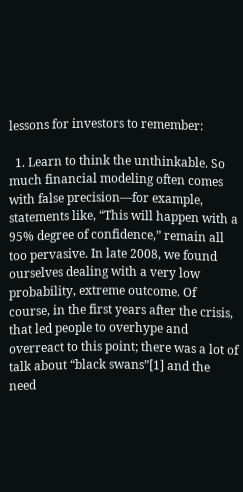lessons for investors to remember:

  1. Learn to think the unthinkable. So much financial modeling often comes with false precision—for example, statements like, “This will happen with a 95% degree of confidence,” remain all too pervasive. In late 2008, we found ourselves dealing with a very low probability, extreme outcome. Of course, in the first years after the crisis, that led people to overhype and overreact to this point; there was a lot of talk about “black swans”[1] and the need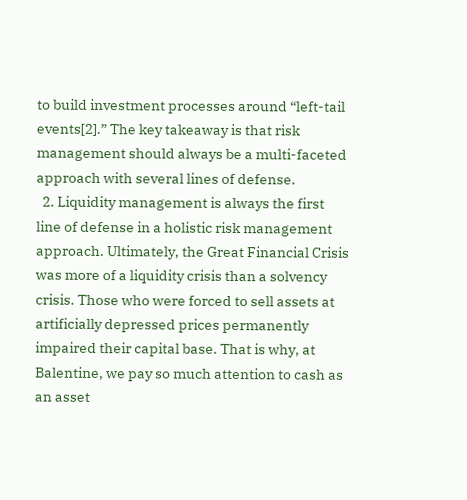to build investment processes around “left-tail events[2].” The key takeaway is that risk management should always be a multi-faceted approach with several lines of defense.
  2. Liquidity management is always the first line of defense in a holistic risk management approach. Ultimately, the Great Financial Crisis was more of a liquidity crisis than a solvency crisis. Those who were forced to sell assets at artificially depressed prices permanently impaired their capital base. That is why, at Balentine, we pay so much attention to cash as an asset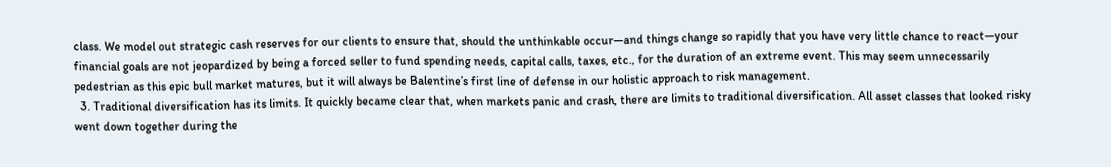class. We model out strategic cash reserves for our clients to ensure that, should the unthinkable occur—and things change so rapidly that you have very little chance to react—your financial goals are not jeopardized by being a forced seller to fund spending needs, capital calls, taxes, etc., for the duration of an extreme event. This may seem unnecessarily pedestrian as this epic bull market matures, but it will always be Balentine’s first line of defense in our holistic approach to risk management.
  3. Traditional diversification has its limits. It quickly became clear that, when markets panic and crash, there are limits to traditional diversification. All asset classes that looked risky went down together during the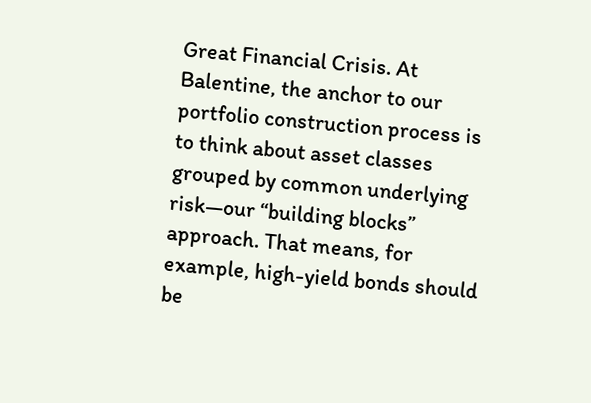Great Financial Crisis. At Balentine, the anchor to our portfolio construction process is to think about asset classes grouped by common underlying risk—our “building blocks” approach. That means, for example, high-yield bonds should be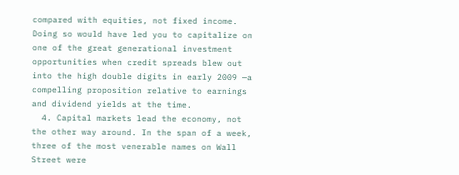compared with equities, not fixed income. Doing so would have led you to capitalize on one of the great generational investment opportunities when credit spreads blew out into the high double digits in early 2009 —a compelling proposition relative to earnings and dividend yields at the time.
  4. Capital markets lead the economy, not the other way around. In the span of a week, three of the most venerable names on Wall Street were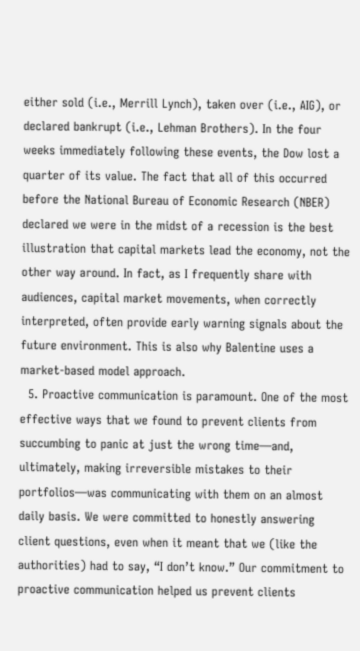either sold (i.e., Merrill Lynch), taken over (i.e., AIG), or declared bankrupt (i.e., Lehman Brothers). In the four weeks immediately following these events, the Dow lost a quarter of its value. The fact that all of this occurred before the National Bureau of Economic Research (NBER) declared we were in the midst of a recession is the best illustration that capital markets lead the economy, not the other way around. In fact, as I frequently share with audiences, capital market movements, when correctly interpreted, often provide early warning signals about the future environment. This is also why Balentine uses a market-based model approach.
  5. Proactive communication is paramount. One of the most effective ways that we found to prevent clients from succumbing to panic at just the wrong time—and, ultimately, making irreversible mistakes to their portfolios—was communicating with them on an almost daily basis. We were committed to honestly answering client questions, even when it meant that we (like the authorities) had to say, “I don’t know.” Our commitment to proactive communication helped us prevent clients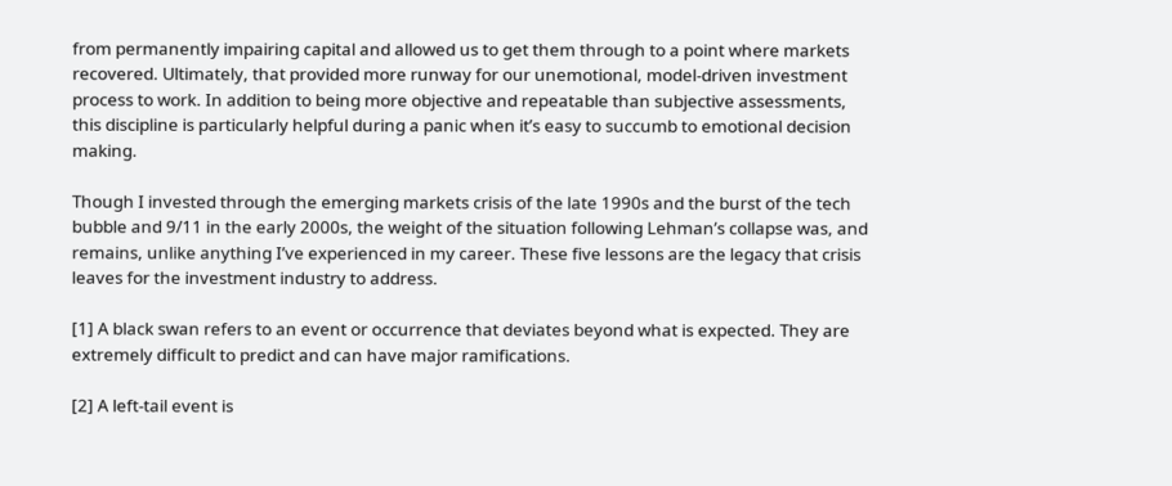from permanently impairing capital and allowed us to get them through to a point where markets recovered. Ultimately, that provided more runway for our unemotional, model-driven investment process to work. In addition to being more objective and repeatable than subjective assessments, this discipline is particularly helpful during a panic when it’s easy to succumb to emotional decision making.

Though I invested through the emerging markets crisis of the late 1990s and the burst of the tech bubble and 9/11 in the early 2000s, the weight of the situation following Lehman’s collapse was, and remains, unlike anything I’ve experienced in my career. These five lessons are the legacy that crisis leaves for the investment industry to address.

[1] A black swan refers to an event or occurrence that deviates beyond what is expected. They are extremely difficult to predict and can have major ramifications.

[2] A left-tail event is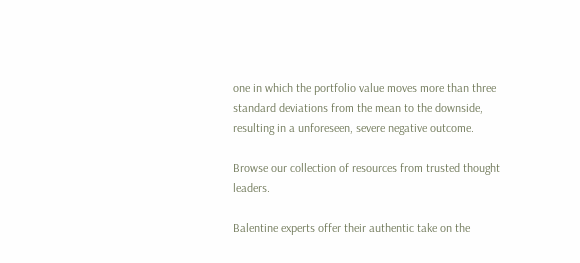one in which the portfolio value moves more than three standard deviations from the mean to the downside, resulting in a unforeseen, severe negative outcome.

Browse our collection of resources from trusted thought leaders.

Balentine experts offer their authentic take on the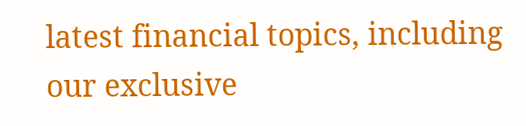latest financial topics, including our exclusive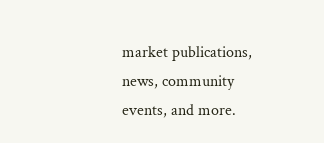market publications, news, community events, and more.